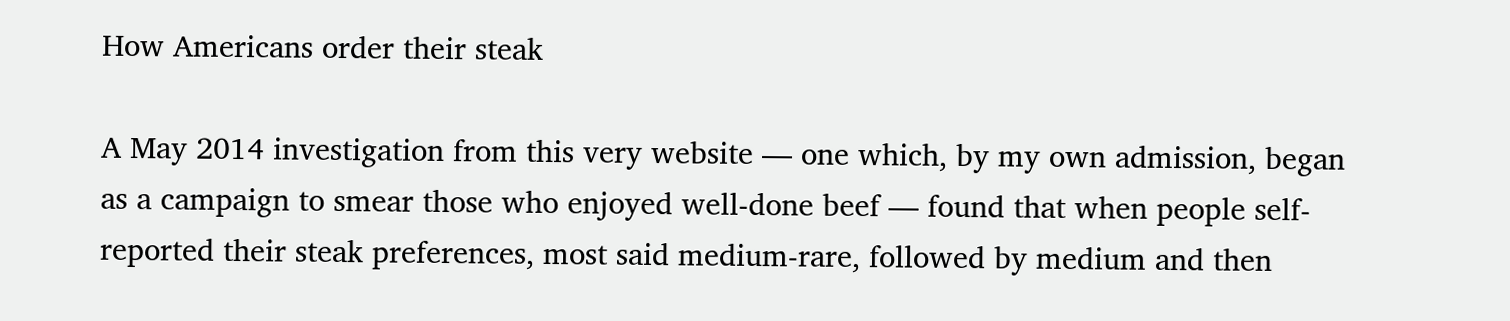How Americans order their steak

A May 2014 investigation from this very website — one which, by my own admission, began as a campaign to smear those who enjoyed well-done beef — found that when people self-reported their steak preferences, most said medium-rare, followed by medium and then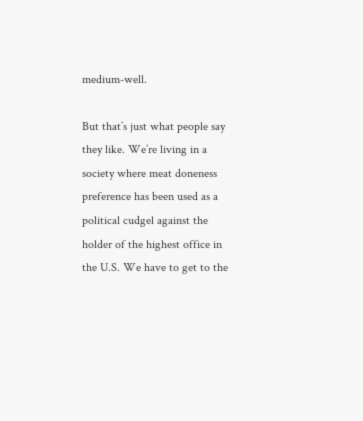medium-well.

But that’s just what people say they like. We’re living in a society where meat doneness preference has been used as a political cudgel against the holder of the highest office in the U.S. We have to get to the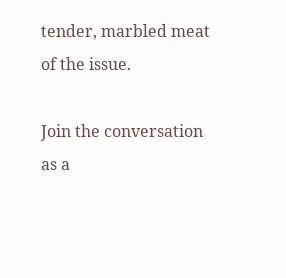tender, marbled meat of the issue.

Join the conversation as a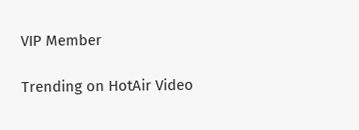VIP Member

Trending on HotAir Video